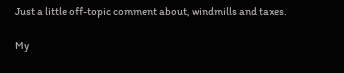Just a little off-topic comment about, windmills and taxes.

My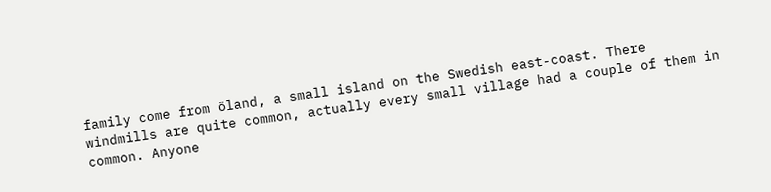family come from öland, a small island on the Swedish east-coast. There windmills are quite common, actually every small village had a couple of them in common. Anyone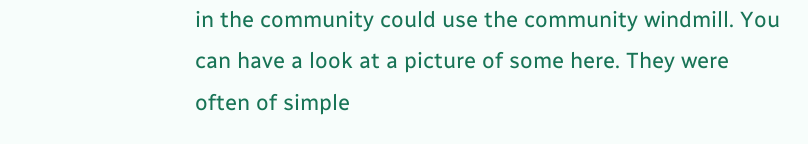in the community could use the community windmill. You can have a look at a picture of some here. They were often of simple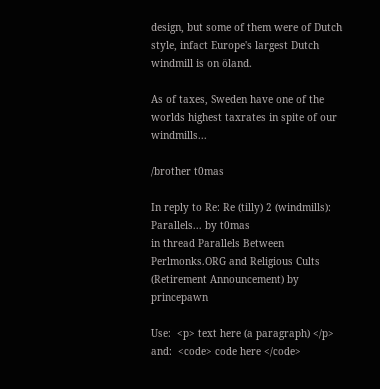design, but some of them were of Dutch style, infact Europe's largest Dutch windmill is on öland.

As of taxes, Sweden have one of the worlds highest taxrates in spite of our windmills...

/brother t0mas

In reply to Re: Re (tilly) 2 (windmills): Parallels... by t0mas
in thread Parallels Between Perlmonks.ORG and Religious Cults (Retirement Announcement) by princepawn

Use:  <p> text here (a paragraph) </p>
and:  <code> code here </code>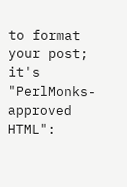to format your post; it's "PerlMonks-approved HTML":